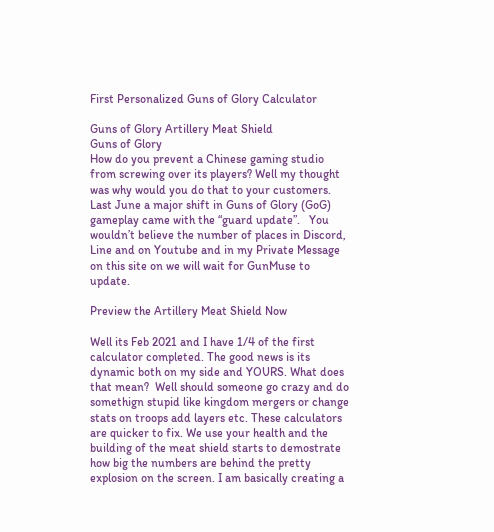First Personalized Guns of Glory Calculator

Guns of Glory Artillery Meat Shield
Guns of Glory
How do you prevent a Chinese gaming studio from screwing over its players? Well my thought was why would you do that to your customers.  Last June a major shift in Guns of Glory (GoG) gameplay came with the “guard update”.   You wouldn’t believe the number of places in Discord, Line and on Youtube and in my Private Message on this site on we will wait for GunMuse to update.

Preview the Artillery Meat Shield Now

Well its Feb 2021 and I have 1/4 of the first calculator completed. The good news is its dynamic both on my side and YOURS. What does that mean?  Well should someone go crazy and do somethign stupid like kingdom mergers or change stats on troops add layers etc. These calculators are quicker to fix. We use your health and the building of the meat shield starts to demostrate how big the numbers are behind the pretty explosion on the screen. I am basically creating a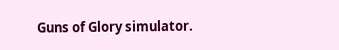Guns of Glory simulator.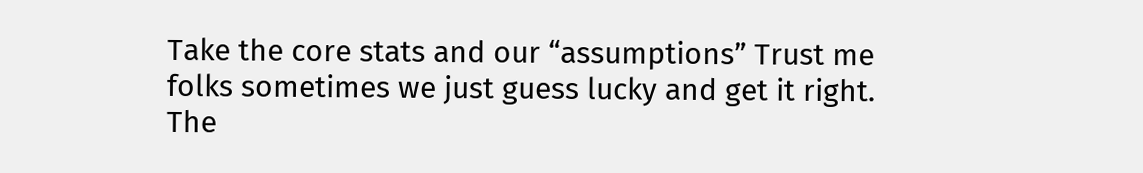Take the core stats and our “assumptions” Trust me folks sometimes we just guess lucky and get it right. The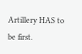Artillery HAS to be first.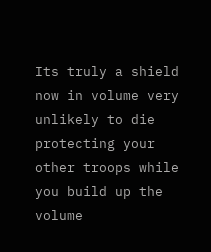Its truly a shield now in volume very unlikely to die protecting your other troops while you build up the volume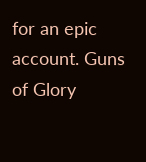for an epic account. Guns of Glory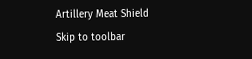Artillery Meat Shield
Skip to toolbar